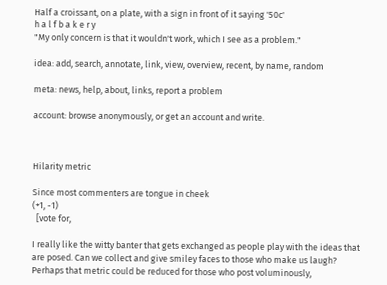Half a croissant, on a plate, with a sign in front of it saying '50c'
h a l f b a k e r y
"My only concern is that it wouldn't work, which I see as a problem."

idea: add, search, annotate, link, view, overview, recent, by name, random

meta: news, help, about, links, report a problem

account: browse anonymously, or get an account and write.



Hilarity metric

Since most commenters are tongue in cheek
(+1, -1)
  [vote for,

I really like the witty banter that gets exchanged as people play with the ideas that are posed. Can we collect and give smiley faces to those who make us laugh? Perhaps that metric could be reduced for those who post voluminously,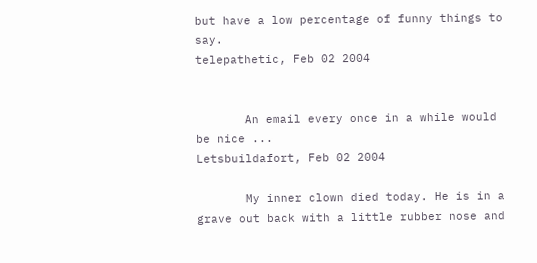but have a low percentage of funny things to say.
telepathetic, Feb 02 2004


       An email every once in a while would be nice ...
Letsbuildafort, Feb 02 2004

       My inner clown died today. He is in a grave out back with a little rubber nose and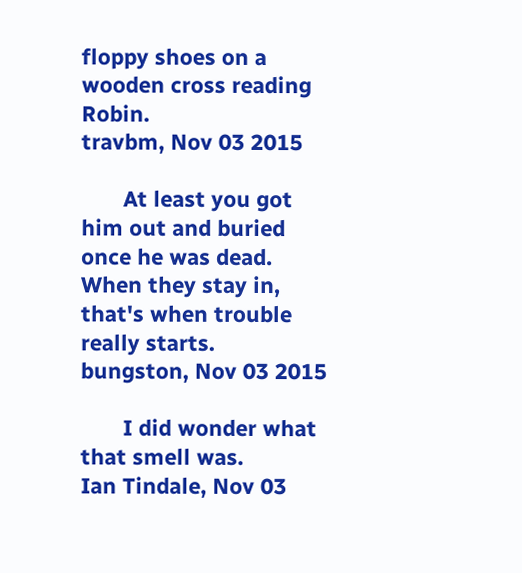floppy shoes on a wooden cross reading Robin.
travbm, Nov 03 2015

       At least you got him out and buried once he was dead. When they stay in, that's when trouble really starts.
bungston, Nov 03 2015

       I did wonder what that smell was.
Ian Tindale, Nov 03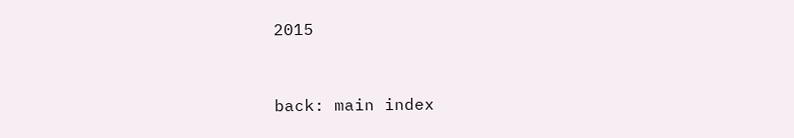2015


back: main index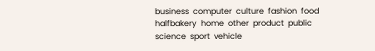business  computer  culture  fashion  food  halfbakery  home  other  product  public  science  sport  vehicle